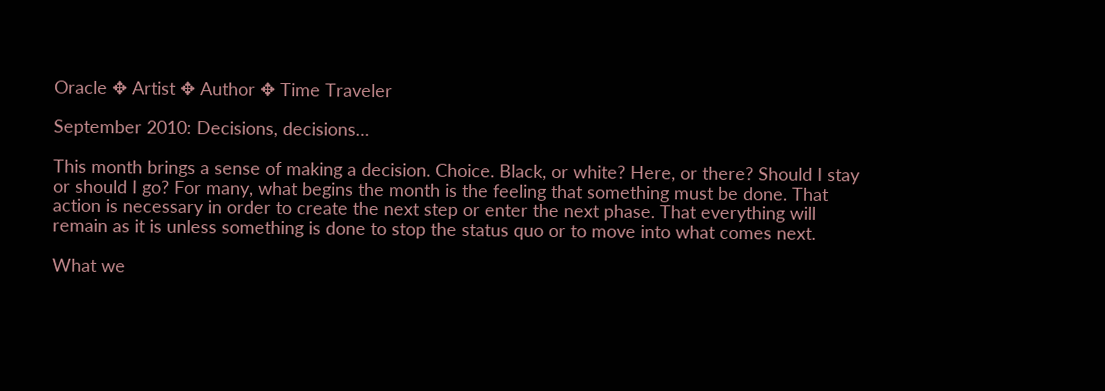Oracle ✥ Artist ✥ Author ✥ Time Traveler

September 2010: Decisions, decisions…

This month brings a sense of making a decision. Choice. Black, or white? Here, or there? Should I stay or should I go? For many, what begins the month is the feeling that something must be done. That action is necessary in order to create the next step or enter the next phase. That everything will remain as it is unless something is done to stop the status quo or to move into what comes next.

What we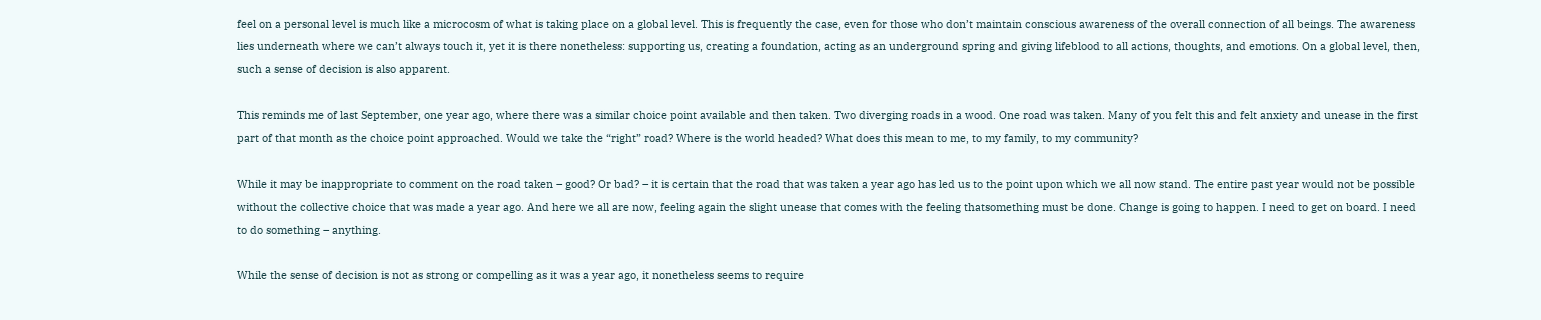feel on a personal level is much like a microcosm of what is taking place on a global level. This is frequently the case, even for those who don’t maintain conscious awareness of the overall connection of all beings. The awareness lies underneath where we can’t always touch it, yet it is there nonetheless: supporting us, creating a foundation, acting as an underground spring and giving lifeblood to all actions, thoughts, and emotions. On a global level, then, such a sense of decision is also apparent.

This reminds me of last September, one year ago, where there was a similar choice point available and then taken. Two diverging roads in a wood. One road was taken. Many of you felt this and felt anxiety and unease in the first part of that month as the choice point approached. Would we take the “right” road? Where is the world headed? What does this mean to me, to my family, to my community?

While it may be inappropriate to comment on the road taken – good? Or bad? – it is certain that the road that was taken a year ago has led us to the point upon which we all now stand. The entire past year would not be possible without the collective choice that was made a year ago. And here we all are now, feeling again the slight unease that comes with the feeling thatsomething must be done. Change is going to happen. I need to get on board. I need to do something – anything.

While the sense of decision is not as strong or compelling as it was a year ago, it nonetheless seems to require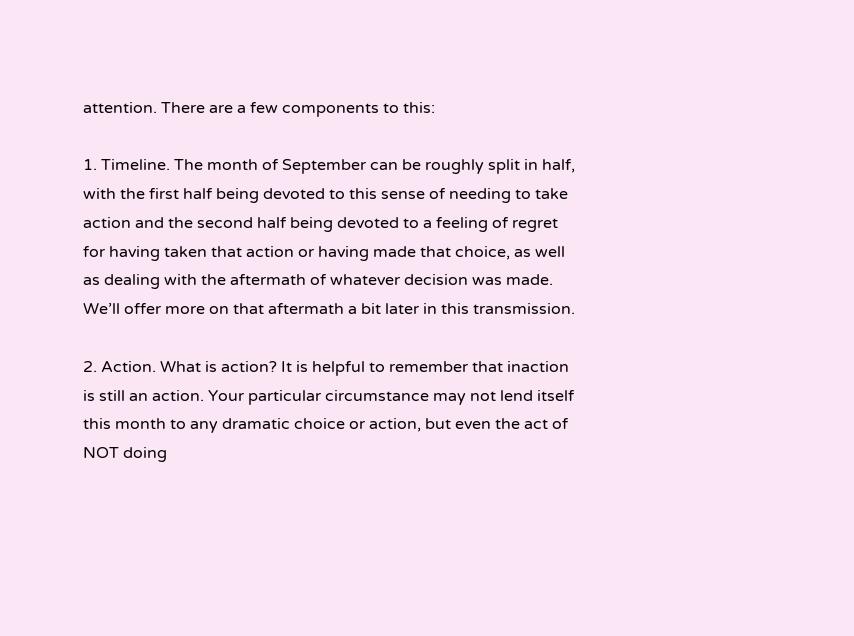attention. There are a few components to this:

1. Timeline. The month of September can be roughly split in half, with the first half being devoted to this sense of needing to take action and the second half being devoted to a feeling of regret for having taken that action or having made that choice, as well as dealing with the aftermath of whatever decision was made. We’ll offer more on that aftermath a bit later in this transmission.

2. Action. What is action? It is helpful to remember that inaction is still an action. Your particular circumstance may not lend itself this month to any dramatic choice or action, but even the act of NOT doing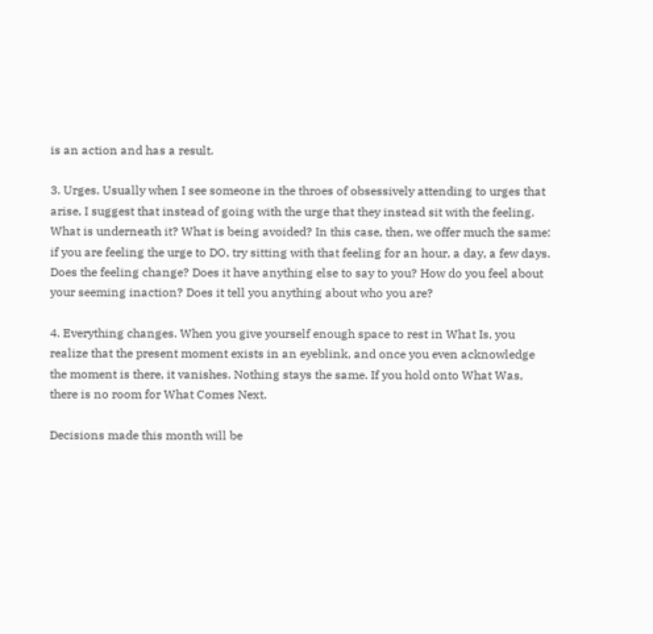is an action and has a result.

3. Urges. Usually when I see someone in the throes of obsessively attending to urges that arise, I suggest that instead of going with the urge that they instead sit with the feeling. What is underneath it? What is being avoided? In this case, then, we offer much the same: if you are feeling the urge to DO, try sitting with that feeling for an hour, a day, a few days. Does the feeling change? Does it have anything else to say to you? How do you feel about your seeming inaction? Does it tell you anything about who you are?

4. Everything changes. When you give yourself enough space to rest in What Is, you realize that the present moment exists in an eyeblink, and once you even acknowledge the moment is there, it vanishes. Nothing stays the same. If you hold onto What Was, there is no room for What Comes Next.

Decisions made this month will be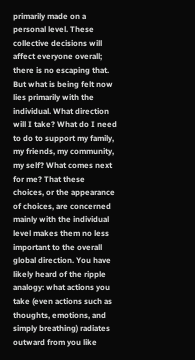primarily made on a personal level. These collective decisions will affect everyone overall; there is no escaping that. But what is being felt now lies primarily with the individual. What direction will I take? What do I need to do to support my family, my friends, my community, my self? What comes next for me? That these choices, or the appearance of choices, are concerned mainly with the individual level makes them no less important to the overall global direction. You have likely heard of the ripple analogy: what actions you take (even actions such as thoughts, emotions, and simply breathing) radiates outward from you like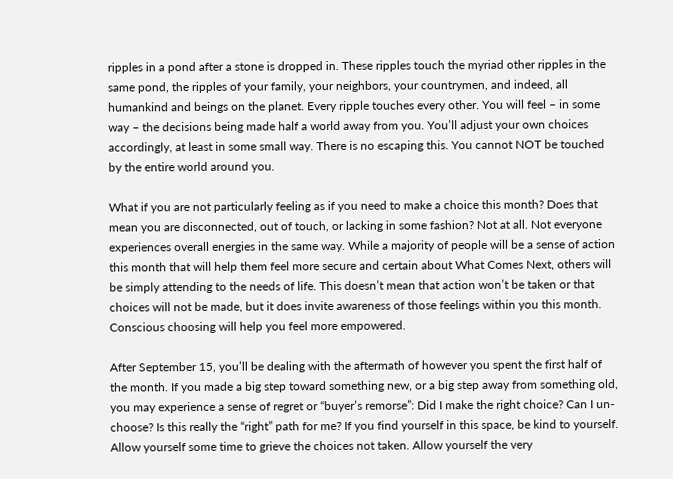ripples in a pond after a stone is dropped in. These ripples touch the myriad other ripples in the same pond, the ripples of your family, your neighbors, your countrymen, and indeed, all humankind and beings on the planet. Every ripple touches every other. You will feel – in some way – the decisions being made half a world away from you. You’ll adjust your own choices accordingly, at least in some small way. There is no escaping this. You cannot NOT be touched by the entire world around you.

What if you are not particularly feeling as if you need to make a choice this month? Does that mean you are disconnected, out of touch, or lacking in some fashion? Not at all. Not everyone experiences overall energies in the same way. While a majority of people will be a sense of action this month that will help them feel more secure and certain about What Comes Next, others will be simply attending to the needs of life. This doesn’t mean that action won’t be taken or that choices will not be made, but it does invite awareness of those feelings within you this month. Conscious choosing will help you feel more empowered.

After September 15, you’ll be dealing with the aftermath of however you spent the first half of the month. If you made a big step toward something new, or a big step away from something old, you may experience a sense of regret or “buyer’s remorse”: Did I make the right choice? Can I un-choose? Is this really the “right” path for me? If you find yourself in this space, be kind to yourself. Allow yourself some time to grieve the choices not taken. Allow yourself the very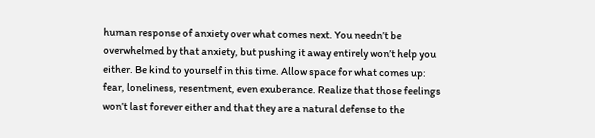human response of anxiety over what comes next. You needn’t be overwhelmed by that anxiety, but pushing it away entirely won’t help you either. Be kind to yourself in this time. Allow space for what comes up: fear, loneliness, resentment, even exuberance. Realize that those feelings won’t last forever either and that they are a natural defense to the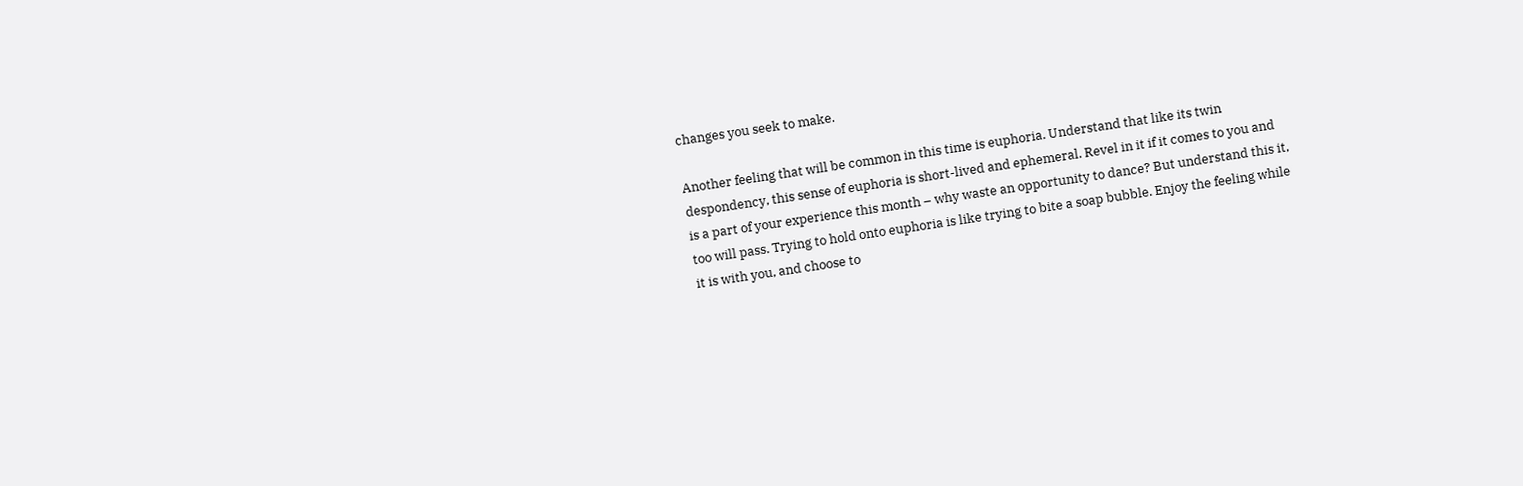changes you seek to make.

Another feeling that will be common in this time is euphoria. Understand that like its twin despondency, this sense of euphoria is short-lived and ephemeral. Revel in it if it comes to you and is a part of your experience this month – why waste an opportunity to dance? But understand this it, too will pass. Trying to hold onto euphoria is like trying to bite a soap bubble. Enjoy the feeling while it is with you, and choose to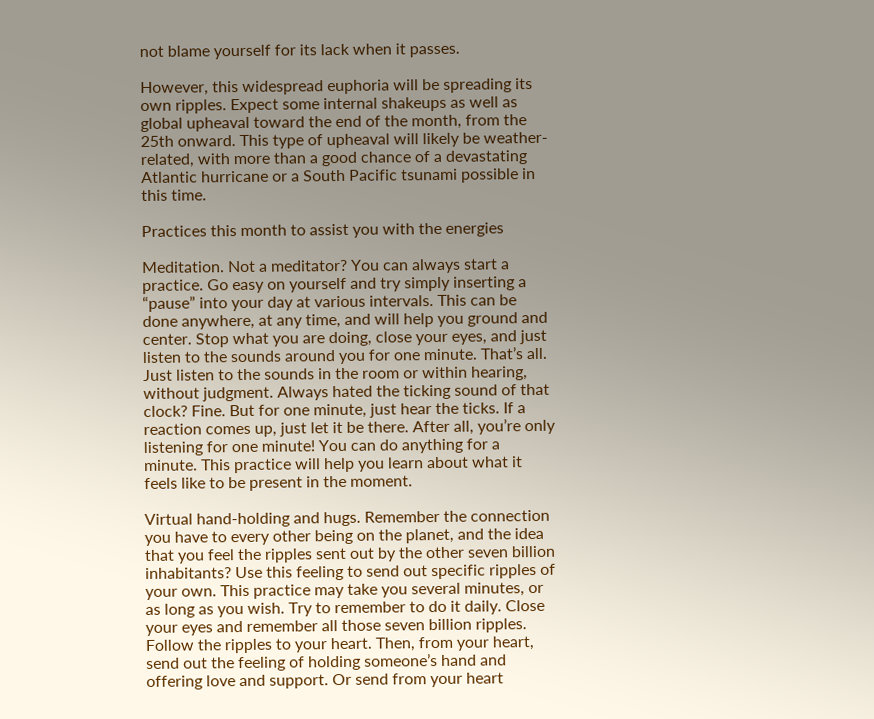not blame yourself for its lack when it passes.

However, this widespread euphoria will be spreading its own ripples. Expect some internal shakeups as well as global upheaval toward the end of the month, from the 25th onward. This type of upheaval will likely be weather-related, with more than a good chance of a devastating Atlantic hurricane or a South Pacific tsunami possible in this time.

Practices this month to assist you with the energies

Meditation. Not a meditator? You can always start a practice. Go easy on yourself and try simply inserting a “pause” into your day at various intervals. This can be done anywhere, at any time, and will help you ground and center. Stop what you are doing, close your eyes, and just listen to the sounds around you for one minute. That’s all. Just listen to the sounds in the room or within hearing, without judgment. Always hated the ticking sound of that clock? Fine. But for one minute, just hear the ticks. If a reaction comes up, just let it be there. After all, you’re only listening for one minute! You can do anything for a minute. This practice will help you learn about what it feels like to be present in the moment.

Virtual hand-holding and hugs. Remember the connection you have to every other being on the planet, and the idea that you feel the ripples sent out by the other seven billion inhabitants? Use this feeling to send out specific ripples of your own. This practice may take you several minutes, or as long as you wish. Try to remember to do it daily. Close your eyes and remember all those seven billion ripples. Follow the ripples to your heart. Then, from your heart, send out the feeling of holding someone’s hand and offering love and support. Or send from your heart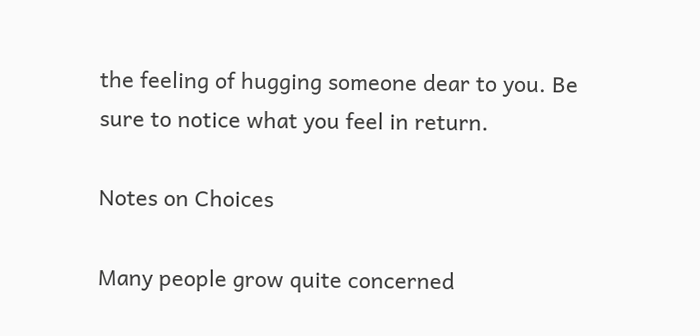the feeling of hugging someone dear to you. Be sure to notice what you feel in return.

Notes on Choices

Many people grow quite concerned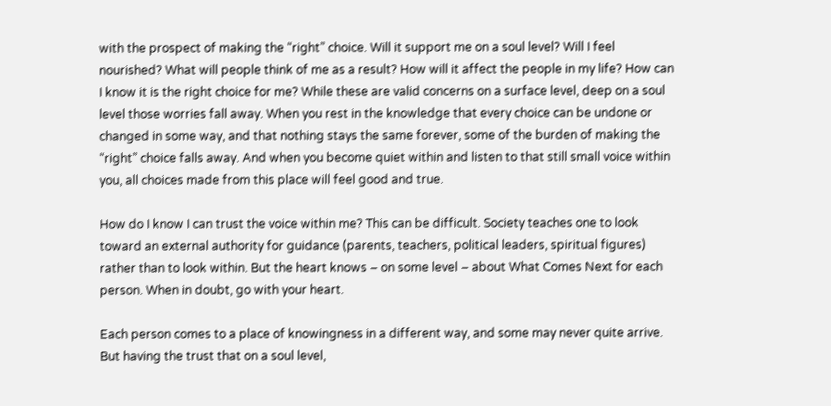with the prospect of making the “right” choice. Will it support me on a soul level? Will I feel nourished? What will people think of me as a result? How will it affect the people in my life? How can I know it is the right choice for me? While these are valid concerns on a surface level, deep on a soul level those worries fall away. When you rest in the knowledge that every choice can be undone or changed in some way, and that nothing stays the same forever, some of the burden of making the “right” choice falls away. And when you become quiet within and listen to that still small voice within you, all choices made from this place will feel good and true.

How do I know I can trust the voice within me? This can be difficult. Society teaches one to look toward an external authority for guidance (parents, teachers, political leaders, spiritual figures) rather than to look within. But the heart knows – on some level – about What Comes Next for each person. When in doubt, go with your heart.

Each person comes to a place of knowingness in a different way, and some may never quite arrive. But having the trust that on a soul level,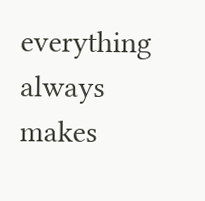everything always makes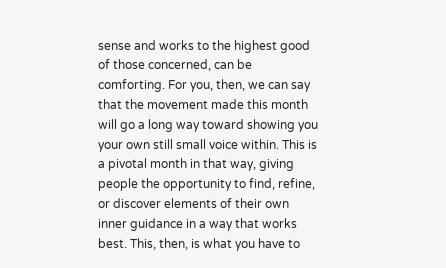sense and works to the highest good of those concerned, can be comforting. For you, then, we can say that the movement made this month will go a long way toward showing you your own still small voice within. This is a pivotal month in that way, giving people the opportunity to find, refine, or discover elements of their own inner guidance in a way that works best. This, then, is what you have to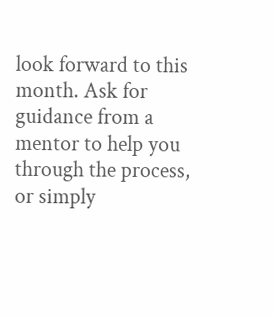look forward to this month. Ask for guidance from a mentor to help you through the process, or simply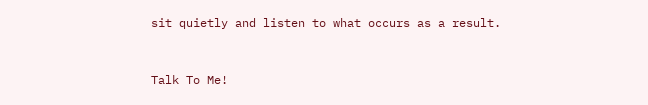sit quietly and listen to what occurs as a result.



Talk To Me!